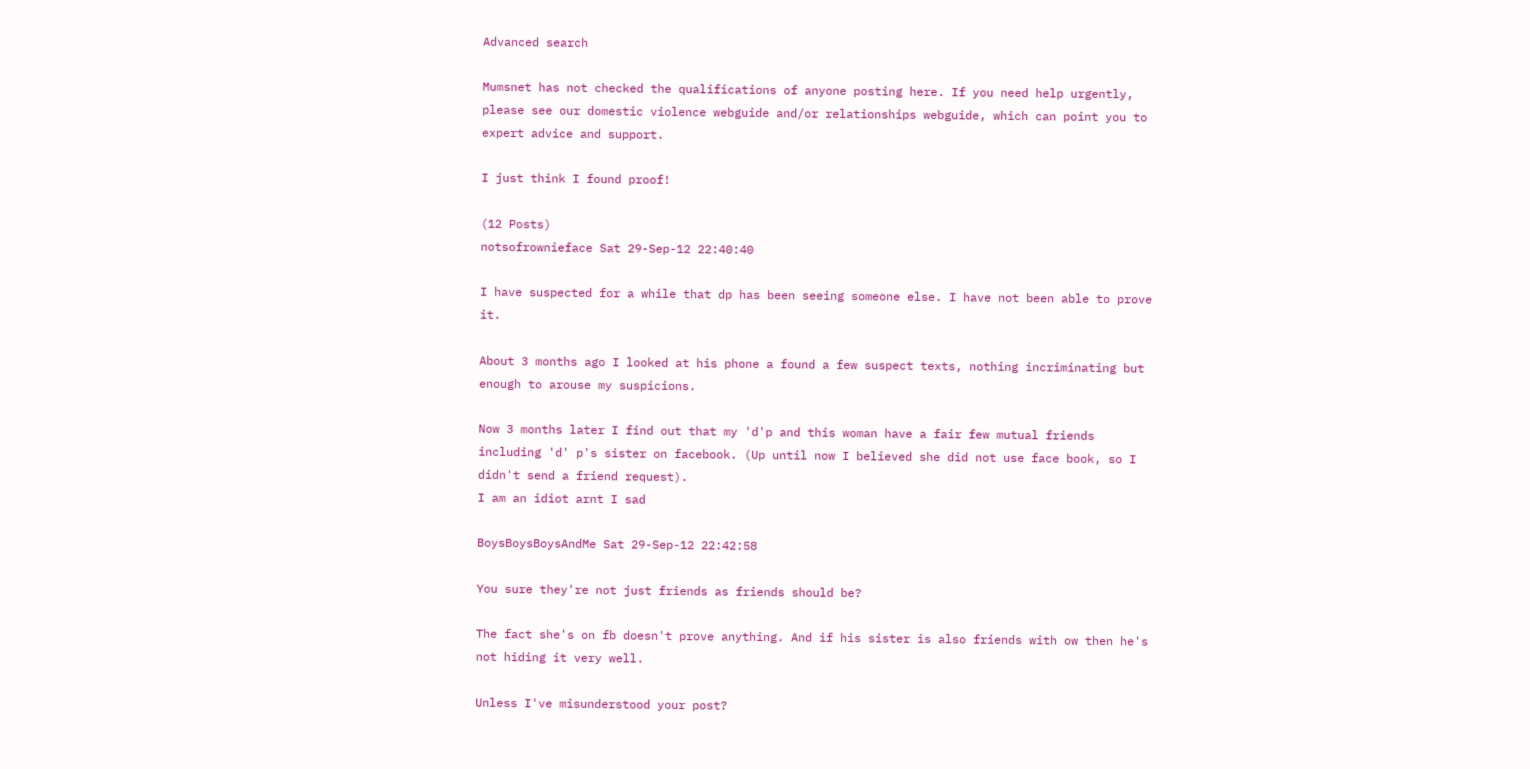Advanced search

Mumsnet has not checked the qualifications of anyone posting here. If you need help urgently, please see our domestic violence webguide and/or relationships webguide, which can point you to expert advice and support.

I just think I found proof!

(12 Posts)
notsofrownieface Sat 29-Sep-12 22:40:40

I have suspected for a while that dp has been seeing someone else. I have not been able to prove it.

About 3 months ago I looked at his phone a found a few suspect texts, nothing incriminating but enough to arouse my suspicions.

Now 3 months later I find out that my 'd'p and this woman have a fair few mutual friends including 'd' p's sister on facebook. (Up until now I believed she did not use face book, so I didn't send a friend request).
I am an idiot arnt I sad

BoysBoysBoysAndMe Sat 29-Sep-12 22:42:58

You sure they're not just friends as friends should be?

The fact she's on fb doesn't prove anything. And if his sister is also friends with ow then he's not hiding it very well.

Unless I've misunderstood your post?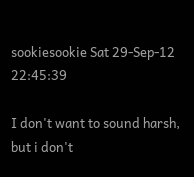sookiesookie Sat 29-Sep-12 22:45:39

I don't want to sound harsh, but i don't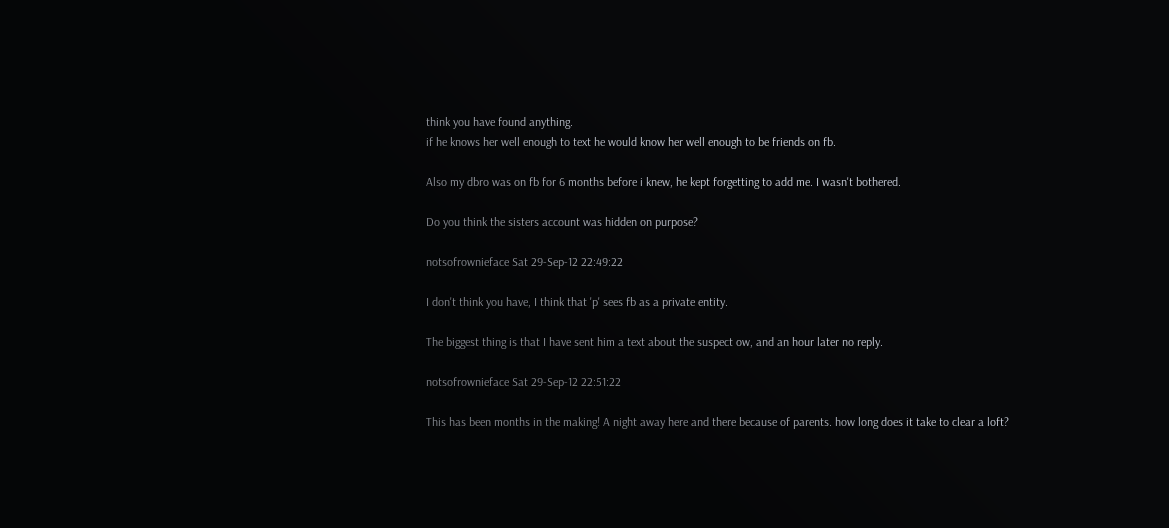think you have found anything.
if he knows her well enough to text he would know her well enough to be friends on fb.

Also my dbro was on fb for 6 months before i knew, he kept forgetting to add me. I wasn't bothered.

Do you think the sisters account was hidden on purpose?

notsofrownieface Sat 29-Sep-12 22:49:22

I don't think you have, I think that 'p' sees fb as a private entity.

The biggest thing is that I have sent him a text about the suspect ow, and an hour later no reply.

notsofrownieface Sat 29-Sep-12 22:51:22

This has been months in the making! A night away here and there because of parents. how long does it take to clear a loft?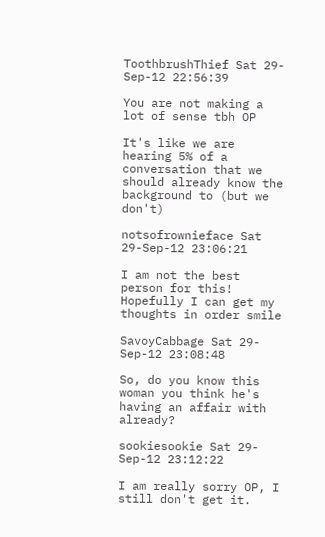ToothbrushThief Sat 29-Sep-12 22:56:39

You are not making a lot of sense tbh OP

It's like we are hearing 5% of a conversation that we should already know the background to (but we don't)

notsofrownieface Sat 29-Sep-12 23:06:21

I am not the best person for this! Hopefully I can get my thoughts in order smile

SavoyCabbage Sat 29-Sep-12 23:08:48

So, do you know this woman you think he's having an affair with already?

sookiesookie Sat 29-Sep-12 23:12:22

I am really sorry OP, I still don't get it.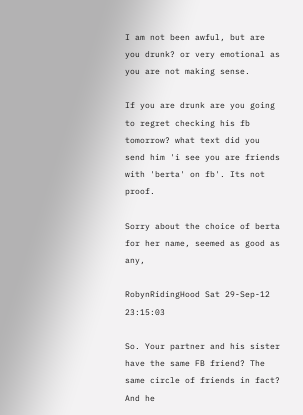I am not been awful, but are you drunk? or very emotional as you are not making sense.

If you are drunk are you going to regret checking his fb tomorrow? what text did you send him 'i see you are friends with 'berta' on fb'. Its not proof.

Sorry about the choice of berta for her name, seemed as good as any,

RobynRidingHood Sat 29-Sep-12 23:15:03

So. Your partner and his sister have the same FB friend? The same circle of friends in fact? And he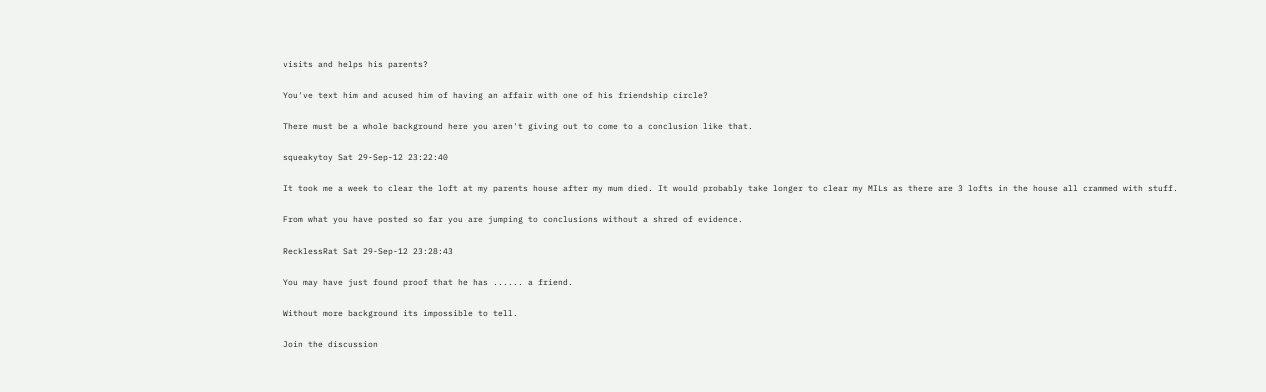visits and helps his parents?

You've text him and acused him of having an affair with one of his friendship circle?

There must be a whole background here you aren't giving out to come to a conclusion like that.

squeakytoy Sat 29-Sep-12 23:22:40

It took me a week to clear the loft at my parents house after my mum died. It would probably take longer to clear my MILs as there are 3 lofts in the house all crammed with stuff.

From what you have posted so far you are jumping to conclusions without a shred of evidence.

RecklessRat Sat 29-Sep-12 23:28:43

You may have just found proof that he has ...... a friend.

Without more background its impossible to tell.

Join the discussion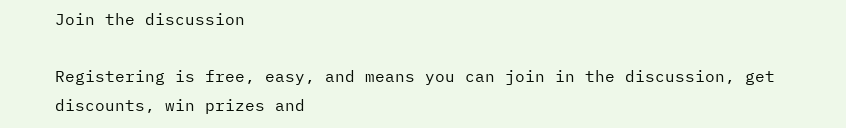Join the discussion

Registering is free, easy, and means you can join in the discussion, get discounts, win prizes and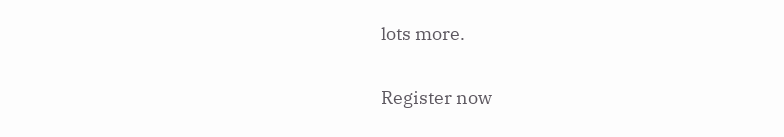lots more.

Register now